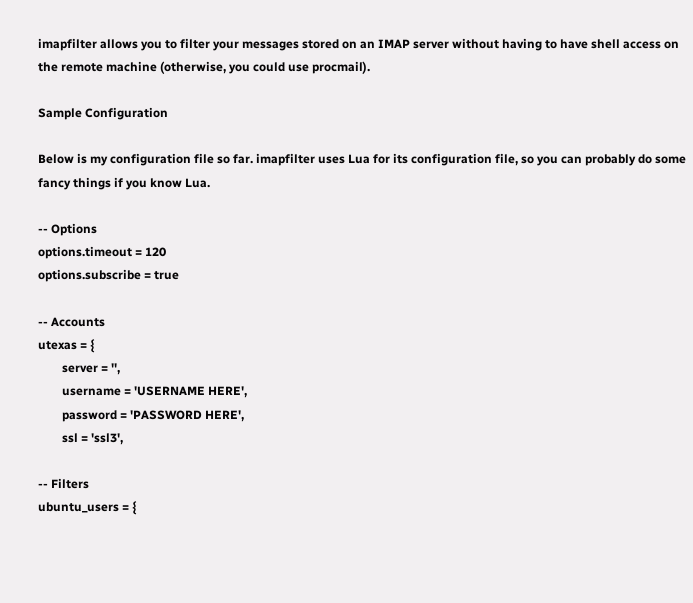imapfilter allows you to filter your messages stored on an IMAP server without having to have shell access on the remote machine (otherwise, you could use procmail).

Sample Configuration

Below is my configuration file so far. imapfilter uses Lua for its configuration file, so you can probably do some fancy things if you know Lua.

-- Options
options.timeout = 120
options.subscribe = true

-- Accounts
utexas = {
        server = '',
        username = 'USERNAME HERE',
        password = 'PASSWORD HERE',
        ssl = 'ssl3',

-- Filters
ubuntu_users = {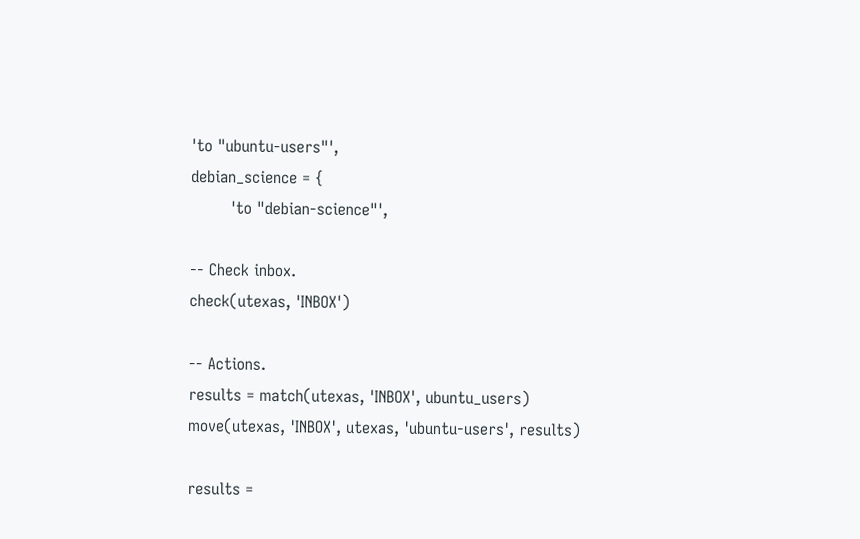'to "ubuntu-users"',
debian_science = {
        'to "debian-science"',

-- Check inbox.
check(utexas, 'INBOX')

-- Actions.
results = match(utexas, 'INBOX', ubuntu_users)
move(utexas, 'INBOX', utexas, 'ubuntu-users', results)

results =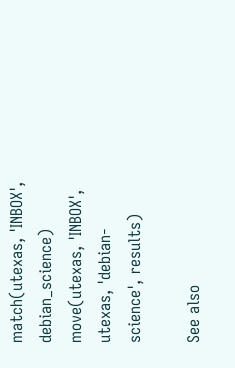match(utexas, 'INBOX', debian_science)
move(utexas, 'INBOX', utexas, 'debian-science', results)

See also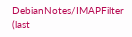DebianNotes/IMAPFilter (last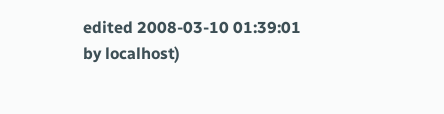edited 2008-03-10 01:39:01 by localhost)